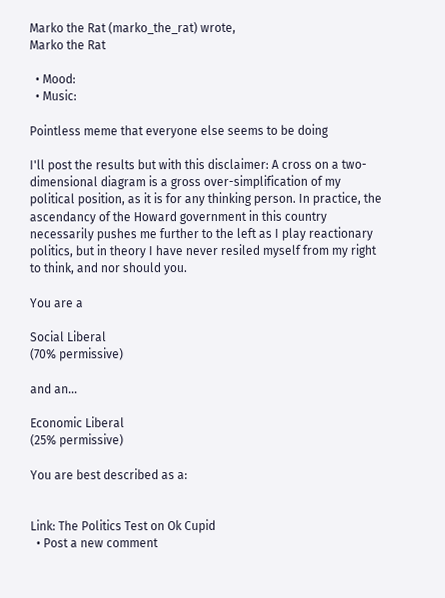Marko the Rat (marko_the_rat) wrote,
Marko the Rat

  • Mood:
  • Music:

Pointless meme that everyone else seems to be doing

I'll post the results but with this disclaimer: A cross on a two-dimensional diagram is a gross over-simplification of my political position, as it is for any thinking person. In practice, the ascendancy of the Howard government in this country necessarily pushes me further to the left as I play reactionary politics, but in theory I have never resiled myself from my right to think, and nor should you.

You are a

Social Liberal
(70% permissive)

and an...

Economic Liberal
(25% permissive)

You are best described as a:


Link: The Politics Test on Ok Cupid
  • Post a new comment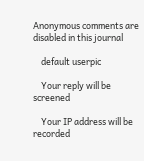Anonymous comments are disabled in this journal

    default userpic

    Your reply will be screened

    Your IP address will be recorded